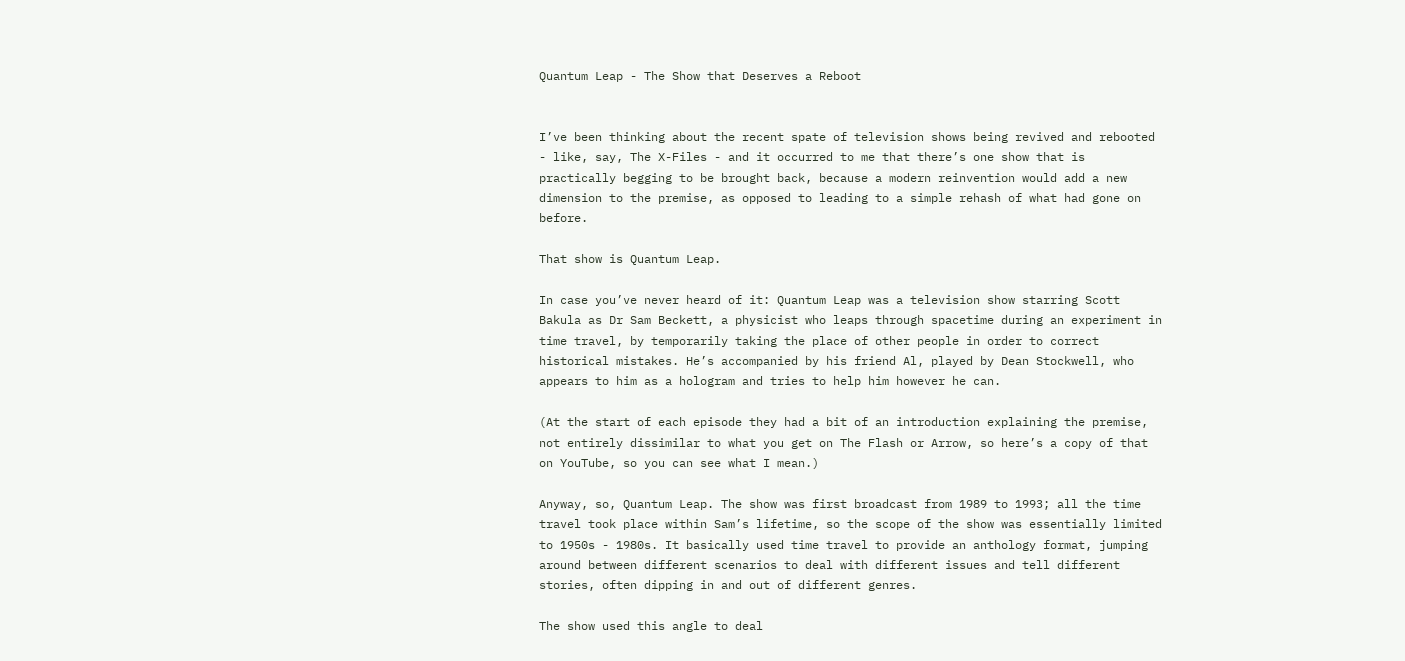Quantum Leap - The Show that Deserves a Reboot


I’ve been thinking about the recent spate of television shows being revived and rebooted - like, say, The X-Files - and it occurred to me that there’s one show that is practically begging to be brought back, because a modern reinvention would add a new dimension to the premise, as opposed to leading to a simple rehash of what had gone on before.

That show is Quantum Leap.

In case you’ve never heard of it: Quantum Leap was a television show starring Scott Bakula as Dr Sam Beckett, a physicist who leaps through spacetime during an experiment in time travel, by temporarily taking the place of other people in order to correct historical mistakes. He’s accompanied by his friend Al, played by Dean Stockwell, who appears to him as a hologram and tries to help him however he can.

(At the start of each episode they had a bit of an introduction explaining the premise, not entirely dissimilar to what you get on The Flash or Arrow, so here’s a copy of that on YouTube, so you can see what I mean.)

Anyway, so, Quantum Leap. The show was first broadcast from 1989 to 1993; all the time travel took place within Sam’s lifetime, so the scope of the show was essentially limited to 1950s - 1980s. It basically used time travel to provide an anthology format, jumping around between different scenarios to deal with different issues and tell different stories, often dipping in and out of different genres.

The show used this angle to deal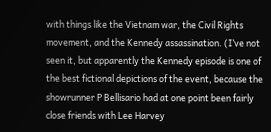with things like the Vietnam war, the Civil Rights movement, and the Kennedy assassination. (I’ve not seen it, but apparently the Kennedy episode is one of the best fictional depictions of the event, because the showrunner P Bellisario had at one point been fairly close friends with Lee Harvey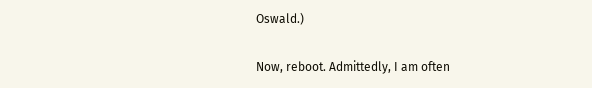Oswald.)

Now, reboot. Admittedly, I am often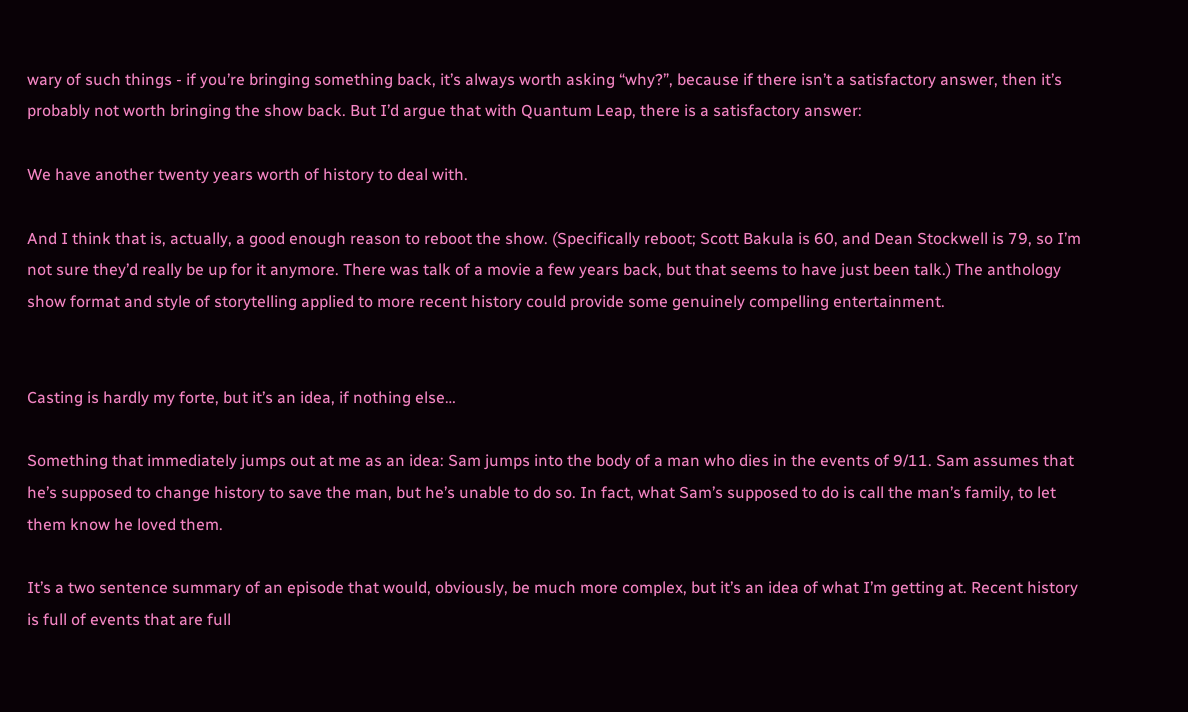wary of such things - if you’re bringing something back, it’s always worth asking “why?”, because if there isn’t a satisfactory answer, then it’s probably not worth bringing the show back. But I’d argue that with Quantum Leap, there is a satisfactory answer:

We have another twenty years worth of history to deal with.

And I think that is, actually, a good enough reason to reboot the show. (Specifically reboot; Scott Bakula is 60, and Dean Stockwell is 79, so I’m not sure they’d really be up for it anymore. There was talk of a movie a few years back, but that seems to have just been talk.) The anthology show format and style of storytelling applied to more recent history could provide some genuinely compelling entertainment.


Casting is hardly my forte, but it’s an idea, if nothing else…

Something that immediately jumps out at me as an idea: Sam jumps into the body of a man who dies in the events of 9/11. Sam assumes that he’s supposed to change history to save the man, but he’s unable to do so. In fact, what Sam’s supposed to do is call the man’s family, to let them know he loved them.

It’s a two sentence summary of an episode that would, obviously, be much more complex, but it’s an idea of what I’m getting at. Recent history is full of events that are full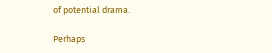of potential drama.

Perhaps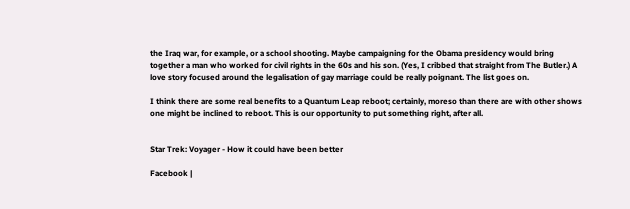the Iraq war, for example, or a school shooting. Maybe campaigning for the Obama presidency would bring together a man who worked for civil rights in the 60s and his son. (Yes, I cribbed that straight from The Butler.) A love story focused around the legalisation of gay marriage could be really poignant. The list goes on.

I think there are some real benefits to a Quantum Leap reboot; certainly, moreso than there are with other shows one might be inclined to reboot. This is our opportunity to put something right, after all.


Star Trek: Voyager - How it could have been better

Facebook |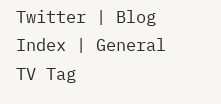Twitter | Blog Index | General TV Tag